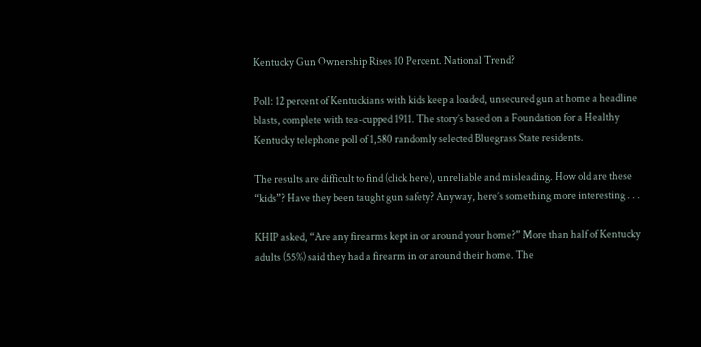Kentucky Gun Ownership Rises 10 Percent. National Trend?

Poll: 12 percent of Kentuckians with kids keep a loaded, unsecured gun at home a headline blasts, complete with tea-cupped 1911. The story’s based on a Foundation for a Healthy Kentucky telephone poll of 1,580 randomly selected Bluegrass State residents.

The results are difficult to find (click here), unreliable and misleading. How old are these “kids”? Have they been taught gun safety? Anyway, here’s something more interesting . . .

KHIP asked, “Are any firearms kept in or around your home?” More than half of Kentucky adults (55%) said they had a firearm in or around their home. The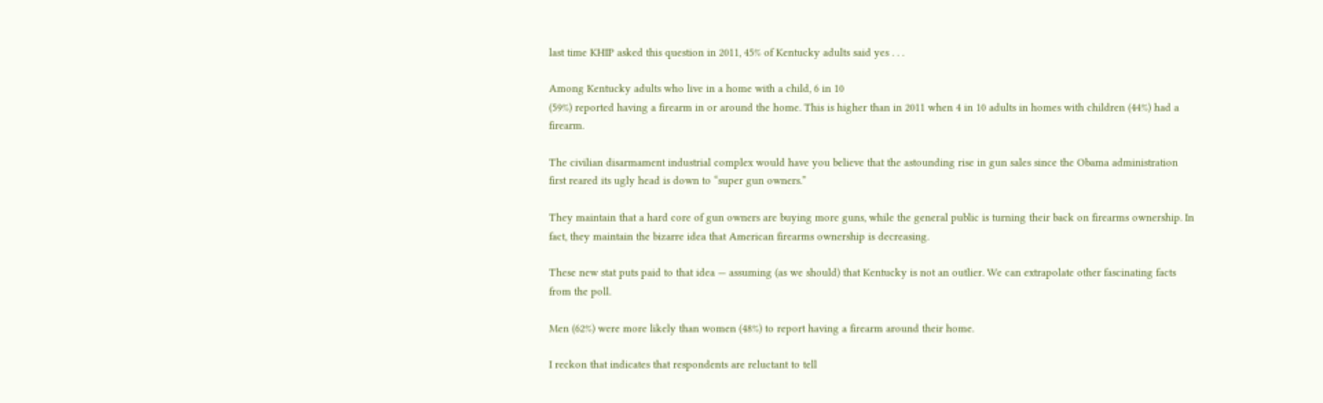last time KHIP asked this question in 2011, 45% of Kentucky adults said yes . . .

Among Kentucky adults who live in a home with a child, 6 in 10
(59%) reported having a firearm in or around the home. This is higher than in 2011 when 4 in 10 adults in homes with children (44%) had a firearm.

The civilian disarmament industrial complex would have you believe that the astounding rise in gun sales since the Obama administration first reared its ugly head is down to “super gun owners.”

They maintain that a hard core of gun owners are buying more guns, while the general public is turning their back on firearms ownership. In fact, they maintain the bizarre idea that American firearms ownership is decreasing.

These new stat puts paid to that idea — assuming (as we should) that Kentucky is not an outlier. We can extrapolate other fascinating facts from the poll.

Men (62%) were more likely than women (48%) to report having a firearm around their home.

I reckon that indicates that respondents are reluctant to tell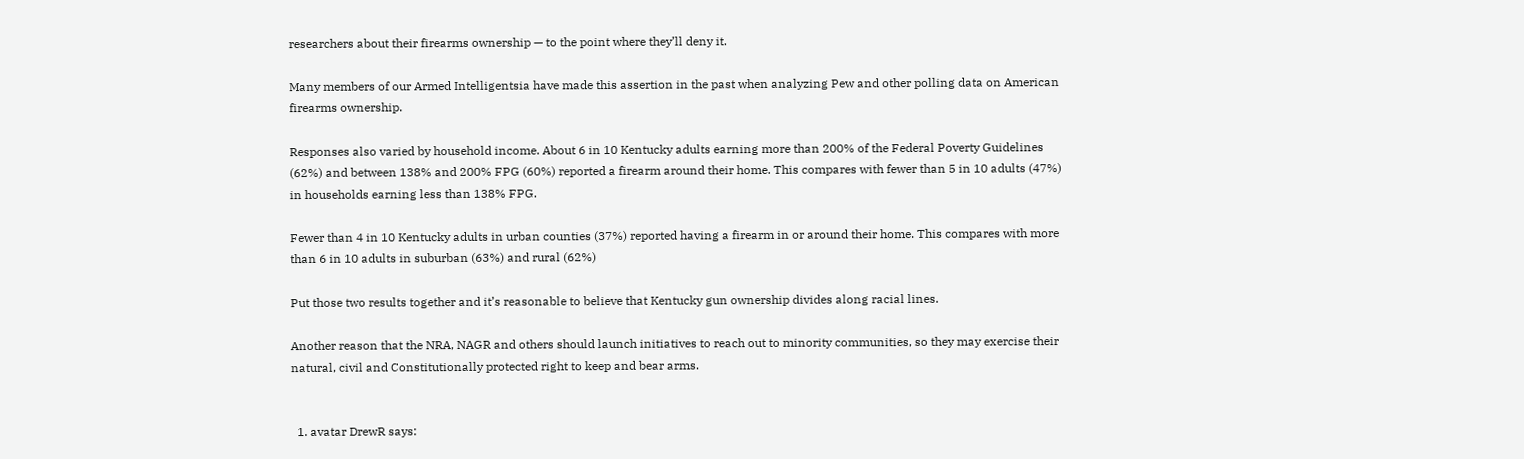researchers about their firearms ownership — to the point where they’ll deny it.

Many members of our Armed Intelligentsia have made this assertion in the past when analyzing Pew and other polling data on American firearms ownership.

Responses also varied by household income. About 6 in 10 Kentucky adults earning more than 200% of the Federal Poverty Guidelines (62%) and between 138% and 200% FPG (60%) reported a firearm around their home. This compares with fewer than 5 in 10 adults (47%) in households earning less than 138% FPG.

Fewer than 4 in 10 Kentucky adults in urban counties (37%) reported having a firearm in or around their home. This compares with more than 6 in 10 adults in suburban (63%) and rural (62%)

Put those two results together and it’s reasonable to believe that Kentucky gun ownership divides along racial lines.

Another reason that the NRA, NAGR and others should launch initiatives to reach out to minority communities, so they may exercise their natural, civil and Constitutionally protected right to keep and bear arms.


  1. avatar DrewR says: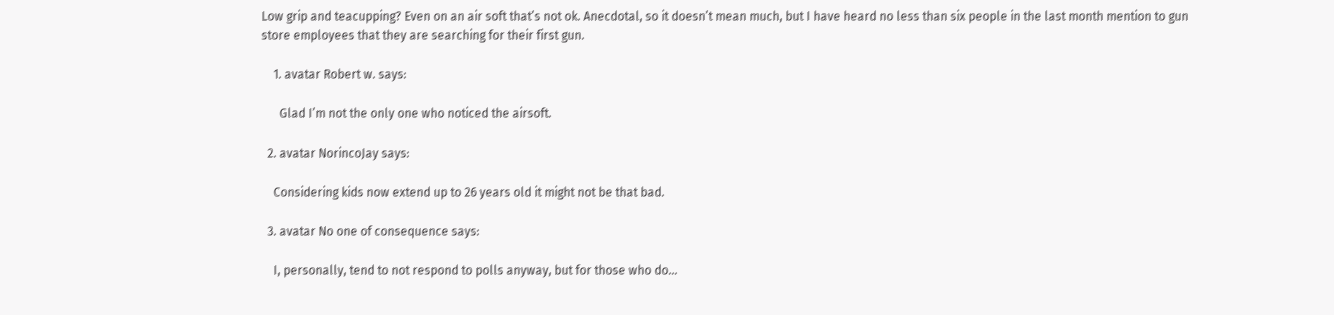Low grip and teacupping? Even on an air soft that’s not ok. Anecdotal, so it doesn’t mean much, but I have heard no less than six people in the last month mention to gun store employees that they are searching for their first gun.

    1. avatar Robert w. says:

      Glad I’m not the only one who noticed the airsoft.

  2. avatar NorincoJay says:

    Considering kids now extend up to 26 years old it might not be that bad.

  3. avatar No one of consequence says:

    I, personally, tend to not respond to polls anyway, but for those who do…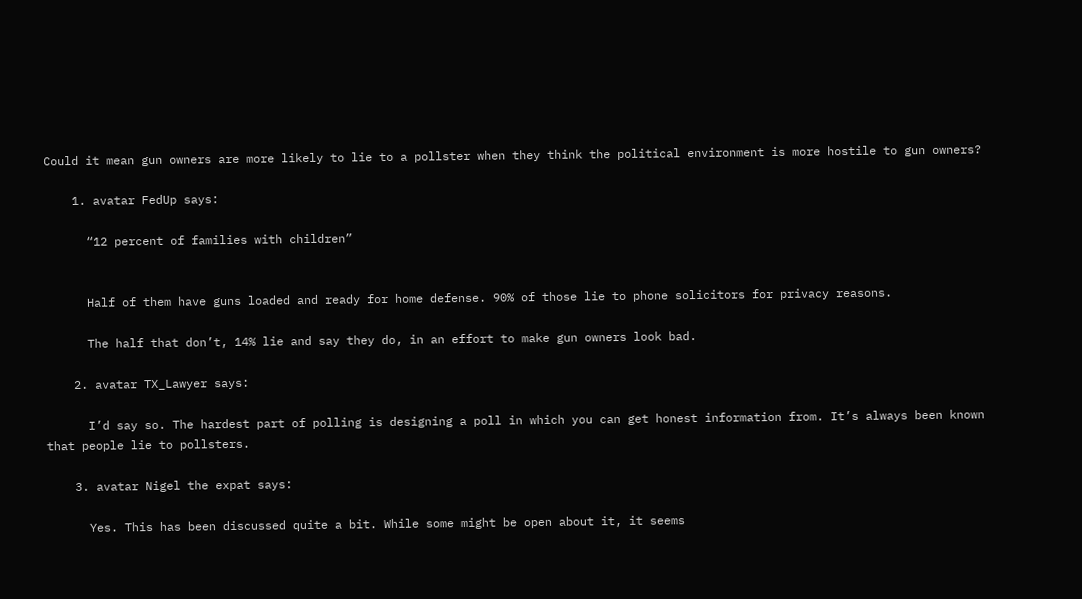Could it mean gun owners are more likely to lie to a pollster when they think the political environment is more hostile to gun owners?

    1. avatar FedUp says:

      “12 percent of families with children”


      Half of them have guns loaded and ready for home defense. 90% of those lie to phone solicitors for privacy reasons.

      The half that don’t, 14% lie and say they do, in an effort to make gun owners look bad.

    2. avatar TX_Lawyer says:

      I’d say so. The hardest part of polling is designing a poll in which you can get honest information from. It’s always been known that people lie to pollsters.

    3. avatar Nigel the expat says:

      Yes. This has been discussed quite a bit. While some might be open about it, it seems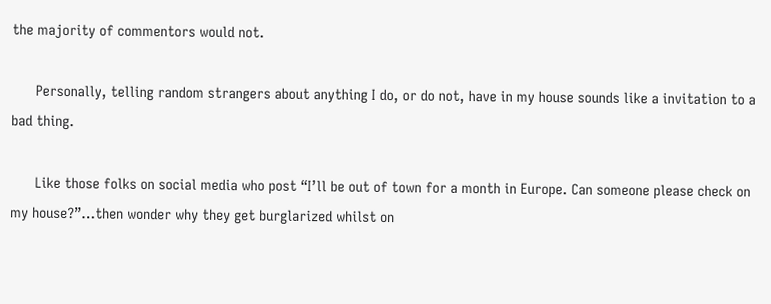the majority of commentors would not.

      Personally, telling random strangers about anything I do, or do not, have in my house sounds like a invitation to a bad thing.

      Like those folks on social media who post “I’ll be out of town for a month in Europe. Can someone please check on my house?”…then wonder why they get burglarized whilst on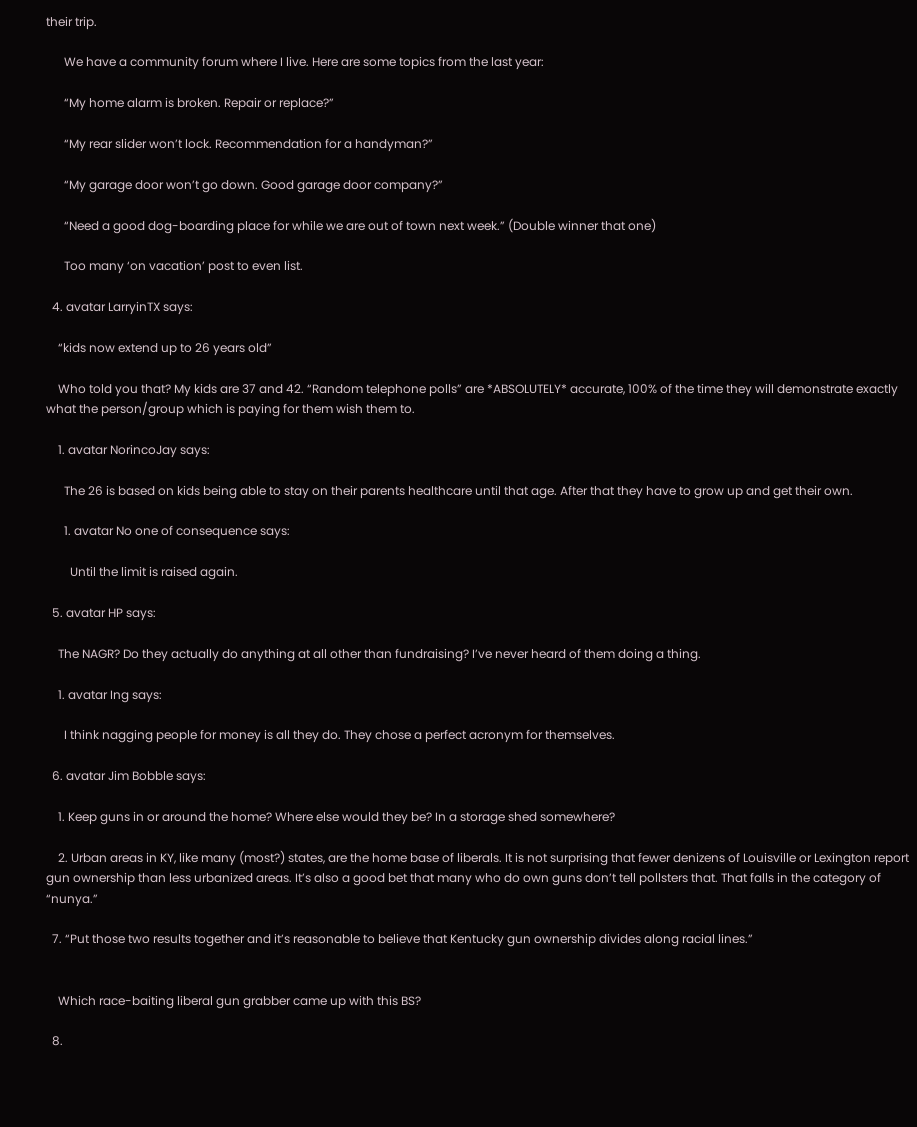their trip.

      We have a community forum where I live. Here are some topics from the last year:

      “My home alarm is broken. Repair or replace?”

      “My rear slider won’t lock. Recommendation for a handyman?”

      “My garage door won’t go down. Good garage door company?”

      “Need a good dog-boarding place for while we are out of town next week.” (Double winner that one)

      Too many ‘on vacation’ post to even list.

  4. avatar LarryinTX says:

    “kids now extend up to 26 years old”

    Who told you that? My kids are 37 and 42. “Random telephone polls” are *ABSOLUTELY* accurate, 100% of the time they will demonstrate exactly what the person/group which is paying for them wish them to.

    1. avatar NorincoJay says:

      The 26 is based on kids being able to stay on their parents healthcare until that age. After that they have to grow up and get their own.

      1. avatar No one of consequence says:

        Until the limit is raised again.

  5. avatar HP says:

    The NAGR? Do they actually do anything at all other than fundraising? I’ve never heard of them doing a thing.

    1. avatar Ing says:

      I think nagging people for money is all they do. They chose a perfect acronym for themselves.

  6. avatar Jim Bobble says:

    1. Keep guns in or around the home? Where else would they be? In a storage shed somewhere?

    2. Urban areas in KY, like many (most?) states, are the home base of liberals. It is not surprising that fewer denizens of Louisville or Lexington report gun ownership than less urbanized areas. It’s also a good bet that many who do own guns don’t tell pollsters that. That falls in the category of “nunya.”

  7. “Put those two results together and it’s reasonable to believe that Kentucky gun ownership divides along racial lines.”


    Which race-baiting liberal gun grabber came up with this BS?

  8.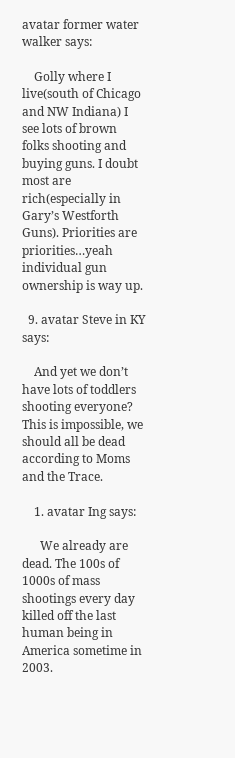avatar former water walker says:

    Golly where I live(south of Chicago and NW Indiana) I see lots of brown folks shooting and buying guns. I doubt most are rich(especially in Gary’s Westforth Guns). Priorities are priorities…yeah individual gun ownership is way up.

  9. avatar Steve in KY says:

    And yet we don’t have lots of toddlers shooting everyone? This is impossible, we should all be dead according to Moms and the Trace.

    1. avatar Ing says:

      We already are dead. The 100s of 1000s of mass shootings every day killed off the last human being in America sometime in 2003.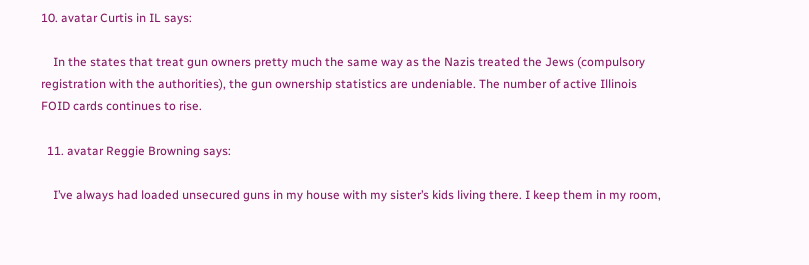10. avatar Curtis in IL says:

    In the states that treat gun owners pretty much the same way as the Nazis treated the Jews (compulsory registration with the authorities), the gun ownership statistics are undeniable. The number of active Illinois FOID cards continues to rise.

  11. avatar Reggie Browning says:

    I’ve always had loaded unsecured guns in my house with my sister’s kids living there. I keep them in my room,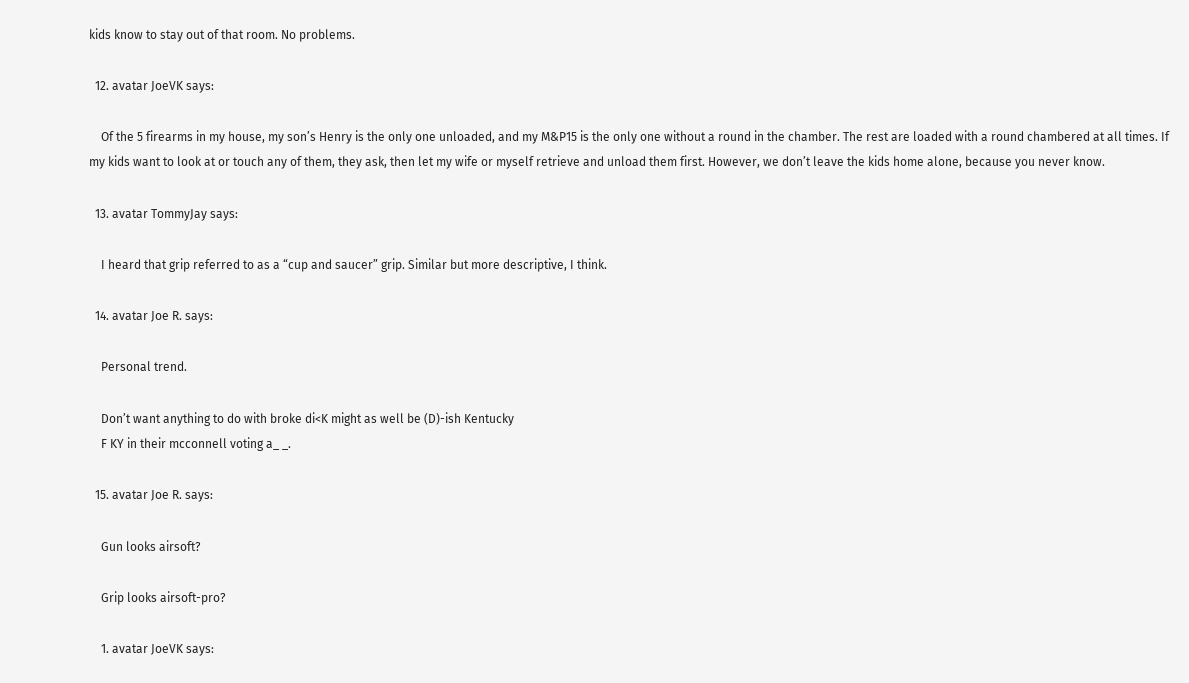kids know to stay out of that room. No problems.

  12. avatar JoeVK says:

    Of the 5 firearms in my house, my son’s Henry is the only one unloaded, and my M&P15 is the only one without a round in the chamber. The rest are loaded with a round chambered at all times. If my kids want to look at or touch any of them, they ask, then let my wife or myself retrieve and unload them first. However, we don’t leave the kids home alone, because you never know.

  13. avatar TommyJay says:

    I heard that grip referred to as a “cup and saucer” grip. Similar but more descriptive, I think.

  14. avatar Joe R. says:

    Personal trend.

    Don’t want anything to do with broke di<K might as well be (D)-ish Kentucky
    F KY in their mcconnell voting a_ _.

  15. avatar Joe R. says:

    Gun looks airsoft?

    Grip looks airsoft-pro?

    1. avatar JoeVK says: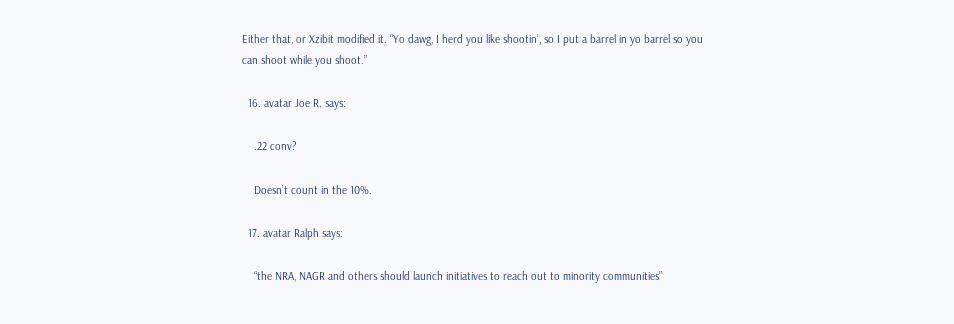Either that, or Xzibit modified it. “Yo dawg, I herd you like shootin’, so I put a barrel in yo barrel so you can shoot while you shoot.”

  16. avatar Joe R. says:

    .22 conv?

    Doesn’t count in the 10%.

  17. avatar Ralph says:

    “the NRA, NAGR and others should launch initiatives to reach out to minority communities”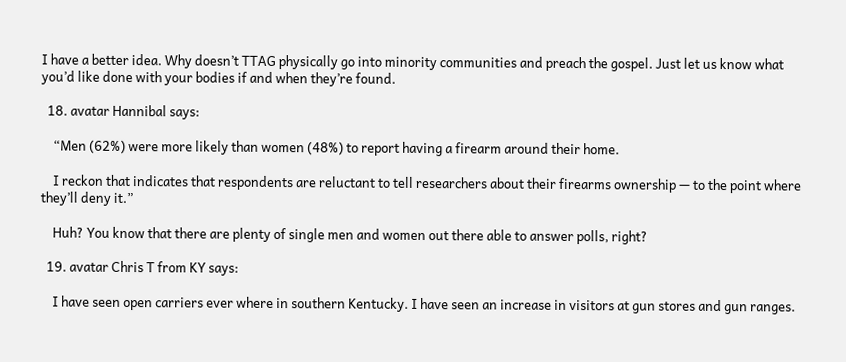I have a better idea. Why doesn’t TTAG physically go into minority communities and preach the gospel. Just let us know what you’d like done with your bodies if and when they’re found.

  18. avatar Hannibal says:

    “Men (62%) were more likely than women (48%) to report having a firearm around their home.

    I reckon that indicates that respondents are reluctant to tell researchers about their firearms ownership — to the point where they’ll deny it.”

    Huh? You know that there are plenty of single men and women out there able to answer polls, right?

  19. avatar Chris T from KY says:

    I have seen open carriers ever where in southern Kentucky. I have seen an increase in visitors at gun stores and gun ranges.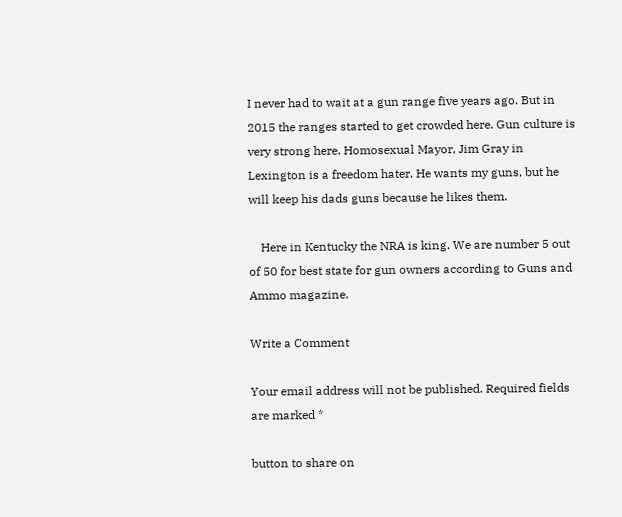I never had to wait at a gun range five years ago. But in 2015 the ranges started to get crowded here. Gun culture is very strong here. Homosexual Mayor, Jim Gray in Lexington is a freedom hater. He wants my guns, but he will keep his dads guns because he likes them.

    Here in Kentucky the NRA is king. We are number 5 out of 50 for best state for gun owners according to Guns and Ammo magazine.

Write a Comment

Your email address will not be published. Required fields are marked *

button to share on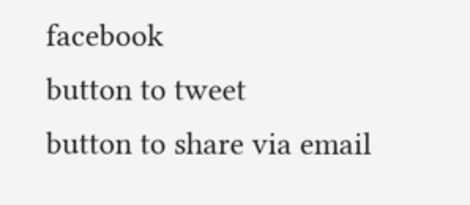facebook
button to tweet
button to share via email